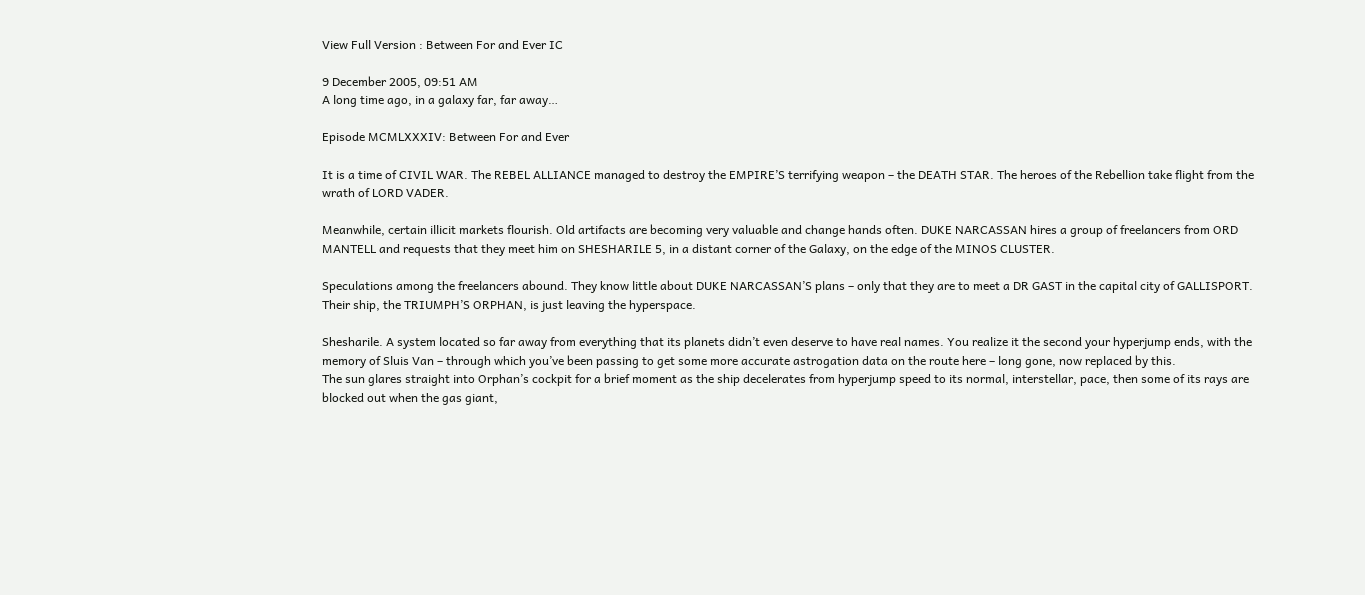View Full Version : Between For and Ever IC

9 December 2005, 09:51 AM
A long time ago, in a galaxy far, far away…

Episode MCMLXXXIV: Between For and Ever

It is a time of CIVIL WAR. The REBEL ALLIANCE managed to destroy the EMPIRE’S terrifying weapon – the DEATH STAR. The heroes of the Rebellion take flight from the wrath of LORD VADER.

Meanwhile, certain illicit markets flourish. Old artifacts are becoming very valuable and change hands often. DUKE NARCASSAN hires a group of freelancers from ORD MANTELL and requests that they meet him on SHESHARILE 5, in a distant corner of the Galaxy, on the edge of the MINOS CLUSTER.

Speculations among the freelancers abound. They know little about DUKE NARCASSAN’S plans – only that they are to meet a DR GAST in the capital city of GALLISPORT. Their ship, the TRIUMPH’S ORPHAN, is just leaving the hyperspace.

Shesharile. A system located so far away from everything that its planets didn’t even deserve to have real names. You realize it the second your hyperjump ends, with the memory of Sluis Van – through which you’ve been passing to get some more accurate astrogation data on the route here – long gone, now replaced by this.
The sun glares straight into Orphan’s cockpit for a brief moment as the ship decelerates from hyperjump speed to its normal, interstellar, pace, then some of its rays are blocked out when the gas giant,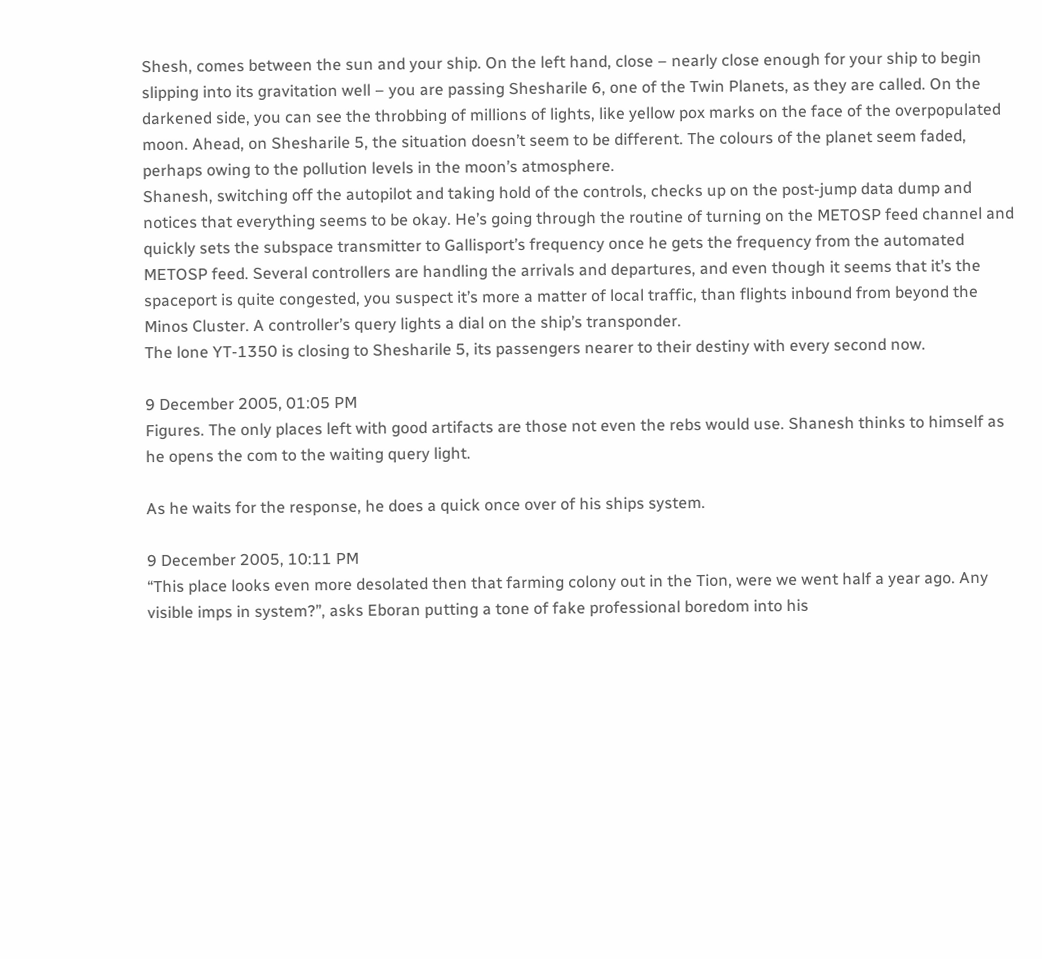Shesh, comes between the sun and your ship. On the left hand, close – nearly close enough for your ship to begin slipping into its gravitation well – you are passing Shesharile 6, one of the Twin Planets, as they are called. On the darkened side, you can see the throbbing of millions of lights, like yellow pox marks on the face of the overpopulated moon. Ahead, on Shesharile 5, the situation doesn’t seem to be different. The colours of the planet seem faded, perhaps owing to the pollution levels in the moon’s atmosphere.
Shanesh, switching off the autopilot and taking hold of the controls, checks up on the post-jump data dump and notices that everything seems to be okay. He’s going through the routine of turning on the METOSP feed channel and quickly sets the subspace transmitter to Gallisport’s frequency once he gets the frequency from the automated METOSP feed. Several controllers are handling the arrivals and departures, and even though it seems that it’s the spaceport is quite congested, you suspect it’s more a matter of local traffic, than flights inbound from beyond the Minos Cluster. A controller’s query lights a dial on the ship’s transponder.
The lone YT-1350 is closing to Shesharile 5, its passengers nearer to their destiny with every second now.

9 December 2005, 01:05 PM
Figures. The only places left with good artifacts are those not even the rebs would use. Shanesh thinks to himself as he opens the com to the waiting query light.

As he waits for the response, he does a quick once over of his ships system.

9 December 2005, 10:11 PM
“This place looks even more desolated then that farming colony out in the Tion, were we went half a year ago. Any visible imps in system?”, asks Eboran putting a tone of fake professional boredom into his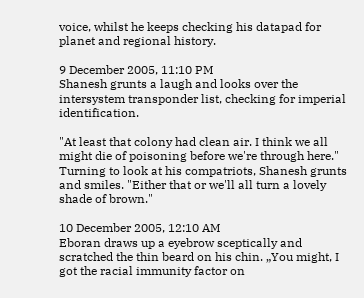voice, whilst he keeps checking his datapad for planet and regional history.

9 December 2005, 11:10 PM
Shanesh grunts a laugh and looks over the intersystem transponder list, checking for imperial identification.

"At least that colony had clean air. I think we all might die of poisoning before we're through here." Turning to look at his compatriots, Shanesh grunts and smiles. "Either that or we'll all turn a lovely shade of brown."

10 December 2005, 12:10 AM
Eboran draws up a eyebrow sceptically and scratched the thin beard on his chin. „You might, I got the racial immunity factor on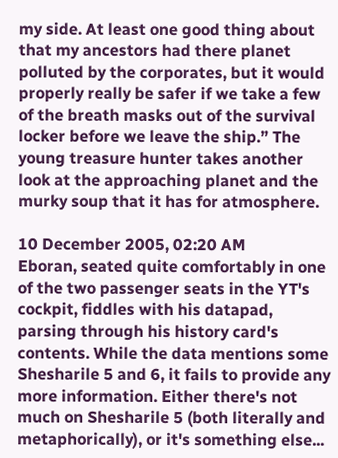my side. At least one good thing about that my ancestors had there planet polluted by the corporates, but it would properly really be safer if we take a few of the breath masks out of the survival locker before we leave the ship.” The young treasure hunter takes another look at the approaching planet and the murky soup that it has for atmosphere.

10 December 2005, 02:20 AM
Eboran, seated quite comfortably in one of the two passenger seats in the YT's cockpit, fiddles with his datapad, parsing through his history card's contents. While the data mentions some Shesharile 5 and 6, it fails to provide any more information. Either there's not much on Shesharile 5 (both literally and metaphorically), or it's something else...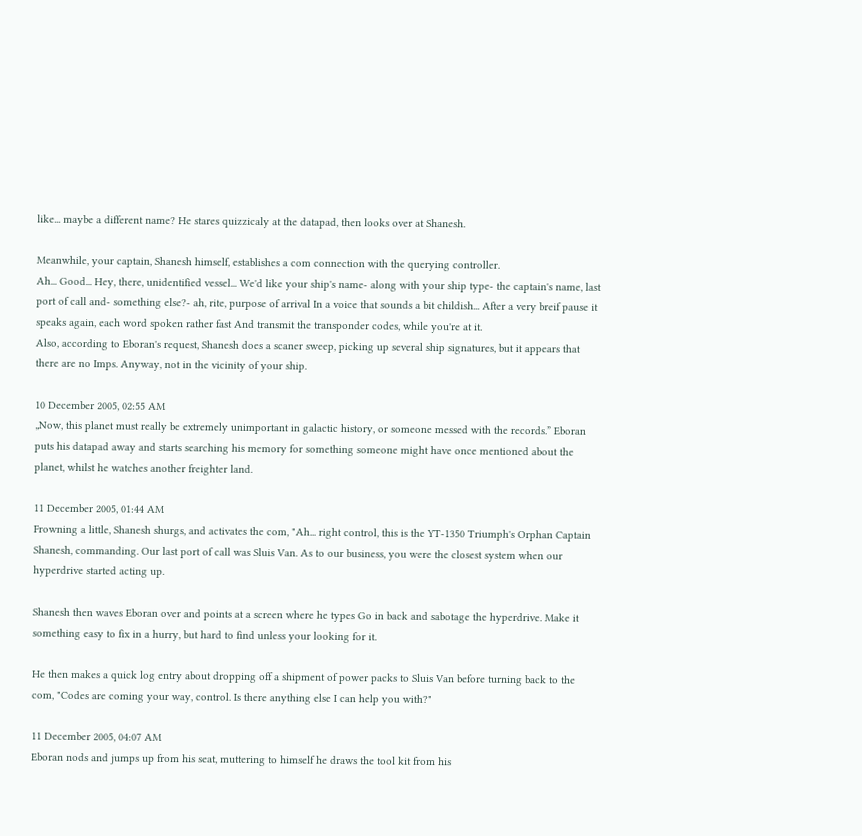like... maybe a different name? He stares quizzicaly at the datapad, then looks over at Shanesh.

Meanwhile, your captain, Shanesh himself, establishes a com connection with the querying controller.
Ah... Good... Hey, there, unidentified vessel... We'd like your ship's name- along with your ship type- the captain's name, last port of call and- something else?- ah, rite, purpose of arrival In a voice that sounds a bit childish... After a very breif pause it speaks again, each word spoken rather fast And transmit the transponder codes, while you're at it.
Also, according to Eboran's request, Shanesh does a scaner sweep, picking up several ship signatures, but it appears that there are no Imps. Anyway, not in the vicinity of your ship.

10 December 2005, 02:55 AM
„Now, this planet must really be extremely unimportant in galactic history, or someone messed with the records.” Eboran puts his datapad away and starts searching his memory for something someone might have once mentioned about the planet, whilst he watches another freighter land.

11 December 2005, 01:44 AM
Frowning a little, Shanesh shurgs, and activates the com, "Ah... right control, this is the YT-1350 Triumph's Orphan Captain Shanesh, commanding. Our last port of call was Sluis Van. As to our business, you were the closest system when our hyperdrive started acting up.

Shanesh then waves Eboran over and points at a screen where he types Go in back and sabotage the hyperdrive. Make it something easy to fix in a hurry, but hard to find unless your looking for it.

He then makes a quick log entry about dropping off a shipment of power packs to Sluis Van before turning back to the com, "Codes are coming your way, control. Is there anything else I can help you with?"

11 December 2005, 04:07 AM
Eboran nods and jumps up from his seat, muttering to himself he draws the tool kit from his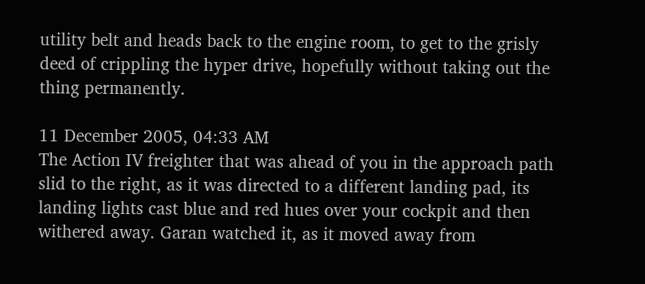utility belt and heads back to the engine room, to get to the grisly deed of crippling the hyper drive, hopefully without taking out the thing permanently.

11 December 2005, 04:33 AM
The Action IV freighter that was ahead of you in the approach path slid to the right, as it was directed to a different landing pad, its landing lights cast blue and red hues over your cockpit and then withered away. Garan watched it, as it moved away from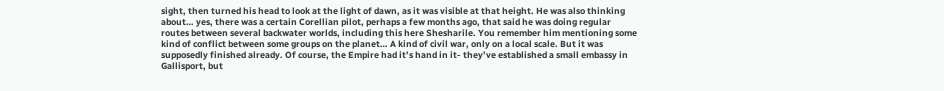sight, then turned his head to look at the light of dawn, as it was visible at that height. He was also thinking about… yes, there was a certain Corellian pilot, perhaps a few months ago, that said he was doing regular routes between several backwater worlds, including this here Shesharile. You remember him mentioning some kind of conflict between some groups on the planet… A kind of civil war, only on a local scale. But it was supposedly finished already. Of course, the Empire had it’s hand in it- they’ve established a small embassy in Gallisport, but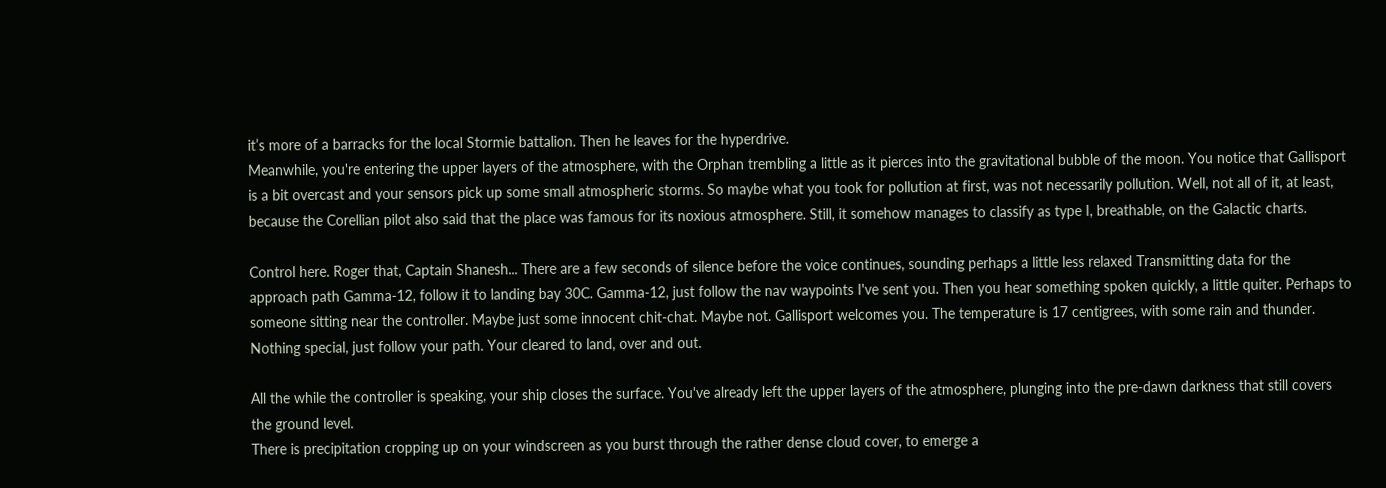it’s more of a barracks for the local Stormie battalion. Then he leaves for the hyperdrive.
Meanwhile, you're entering the upper layers of the atmosphere, with the Orphan trembling a little as it pierces into the gravitational bubble of the moon. You notice that Gallisport is a bit overcast and your sensors pick up some small atmospheric storms. So maybe what you took for pollution at first, was not necessarily pollution. Well, not all of it, at least, because the Corellian pilot also said that the place was famous for its noxious atmosphere. Still, it somehow manages to classify as type I, breathable, on the Galactic charts.

Control here. Roger that, Captain Shanesh... There are a few seconds of silence before the voice continues, sounding perhaps a little less relaxed Transmitting data for the approach path Gamma-12, follow it to landing bay 30C. Gamma-12, just follow the nav waypoints I've sent you. Then you hear something spoken quickly, a little quiter. Perhaps to someone sitting near the controller. Maybe just some innocent chit-chat. Maybe not. Gallisport welcomes you. The temperature is 17 centigrees, with some rain and thunder. Nothing special, just follow your path. Your cleared to land, over and out.

All the while the controller is speaking, your ship closes the surface. You've already left the upper layers of the atmosphere, plunging into the pre-dawn darkness that still covers the ground level.
There is precipitation cropping up on your windscreen as you burst through the rather dense cloud cover, to emerge a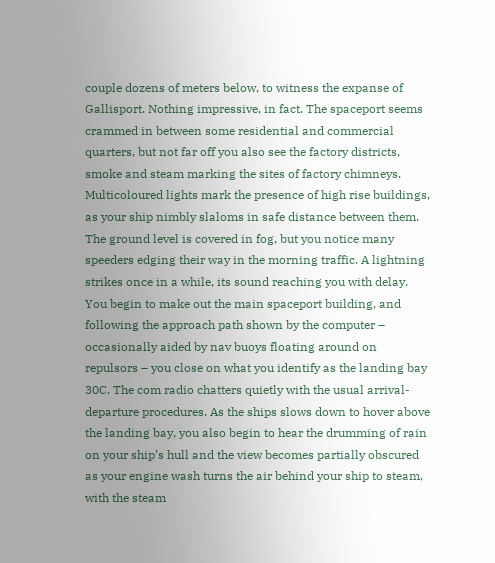couple dozens of meters below, to witness the expanse of Gallisport. Nothing impressive, in fact. The spaceport seems crammed in between some residential and commercial quarters, but not far off you also see the factory districts, smoke and steam marking the sites of factory chimneys. Multicoloured lights mark the presence of high rise buildings, as your ship nimbly slaloms in safe distance between them. The ground level is covered in fog, but you notice many speeders edging their way in the morning traffic. A lightning strikes once in a while, its sound reaching you with delay.
You begin to make out the main spaceport building, and following the approach path shown by the computer – occasionally aided by nav buoys floating around on repulsors – you close on what you identify as the landing bay 30C. The com radio chatters quietly with the usual arrival-departure procedures. As the ships slows down to hover above the landing bay, you also begin to hear the drumming of rain on your ship’s hull and the view becomes partially obscured as your engine wash turns the air behind your ship to steam, with the steam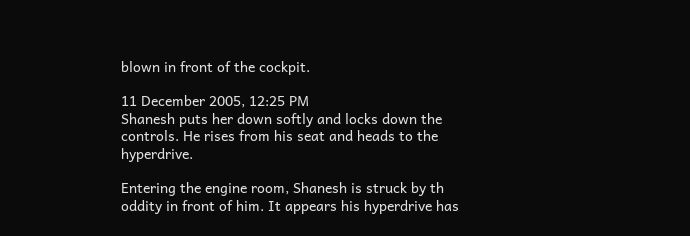blown in front of the cockpit.

11 December 2005, 12:25 PM
Shanesh puts her down softly and locks down the controls. He rises from his seat and heads to the hyperdrive.

Entering the engine room, Shanesh is struck by th oddity in front of him. It appears his hyperdrive has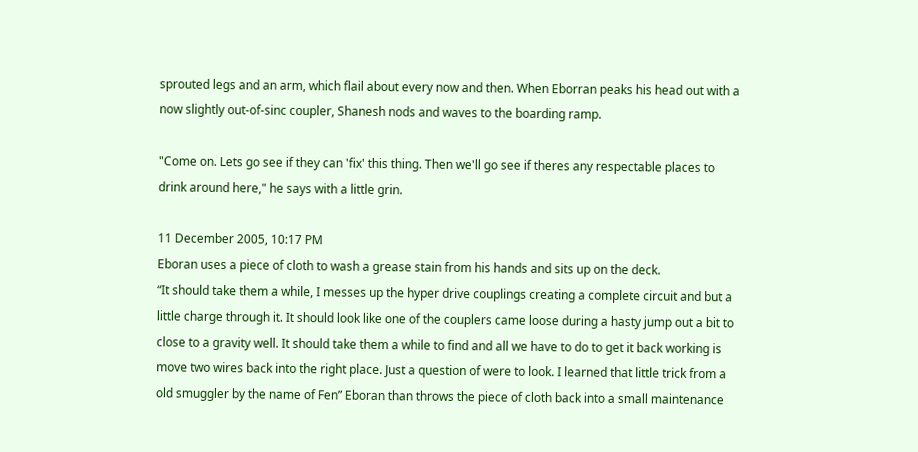sprouted legs and an arm, which flail about every now and then. When Eborran peaks his head out with a now slightly out-of-sinc coupler, Shanesh nods and waves to the boarding ramp.

"Come on. Lets go see if they can 'fix' this thing. Then we'll go see if theres any respectable places to drink around here," he says with a little grin.

11 December 2005, 10:17 PM
Eboran uses a piece of cloth to wash a grease stain from his hands and sits up on the deck.
“It should take them a while, I messes up the hyper drive couplings creating a complete circuit and but a little charge through it. It should look like one of the couplers came loose during a hasty jump out a bit to close to a gravity well. It should take them a while to find and all we have to do to get it back working is move two wires back into the right place. Just a question of were to look. I learned that little trick from a old smuggler by the name of Fen” Eboran than throws the piece of cloth back into a small maintenance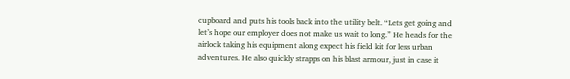cupboard and puts his tools back into the utility belt. “Lets get going and let’s hope our employer does not make us wait to long.” He heads for the airlock taking his equipment along expect his field kit for less urban adventures. He also quickly strapps on his blast armour, just in case it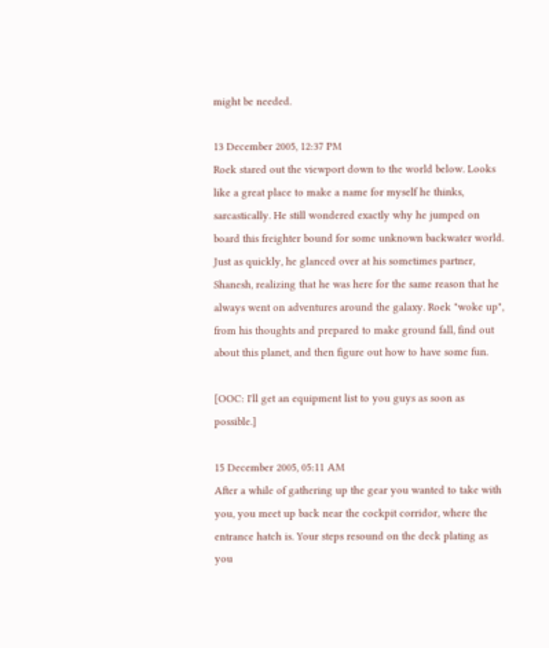might be needed.

13 December 2005, 12:37 PM
Roek stared out the viewport down to the world below. Looks like a great place to make a name for myself he thinks, sarcastically. He still wondered exactly why he jumped on board this freighter bound for some unknown backwater world. Just as quickly, he glanced over at his sometimes partner, Shanesh, realizing that he was here for the same reason that he always went on adventures around the galaxy. Roek "woke up", from his thoughts and prepared to make ground fall, find out about this planet, and then figure out how to have some fun.

[OOC: I'll get an equipment list to you guys as soon as possible.]

15 December 2005, 05:11 AM
After a while of gathering up the gear you wanted to take with you, you meet up back near the cockpit corridor, where the entrance hatch is. Your steps resound on the deck plating as you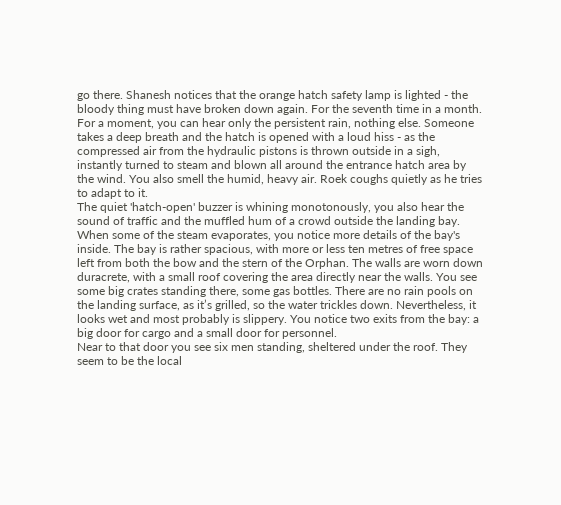go there. Shanesh notices that the orange hatch safety lamp is lighted - the bloody thing must have broken down again. For the seventh time in a month.
For a moment, you can hear only the persistent rain, nothing else. Someone takes a deep breath and the hatch is opened with a loud hiss - as the compressed air from the hydraulic pistons is thrown outside in a sigh, instantly turned to steam and blown all around the entrance hatch area by the wind. You also smell the humid, heavy air. Roek coughs quietly as he tries to adapt to it.
The quiet 'hatch-open' buzzer is whining monotonously, you also hear the sound of traffic and the muffled hum of a crowd outside the landing bay.
When some of the steam evaporates, you notice more details of the bay's inside. The bay is rather spacious, with more or less ten metres of free space left from both the bow and the stern of the Orphan. The walls are worn down duracrete, with a small roof covering the area directly near the walls. You see some big crates standing there, some gas bottles. There are no rain pools on the landing surface, as it’s grilled, so the water trickles down. Nevertheless, it looks wet and most probably is slippery. You notice two exits from the bay: a big door for cargo and a small door for personnel.
Near to that door you see six men standing, sheltered under the roof. They seem to be the local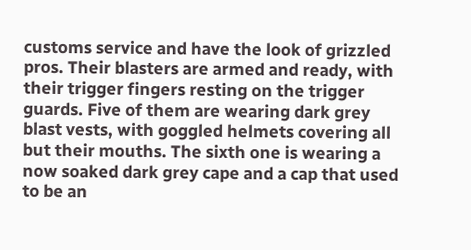customs service and have the look of grizzled pros. Their blasters are armed and ready, with their trigger fingers resting on the trigger guards. Five of them are wearing dark grey blast vests, with goggled helmets covering all but their mouths. The sixth one is wearing a now soaked dark grey cape and a cap that used to be an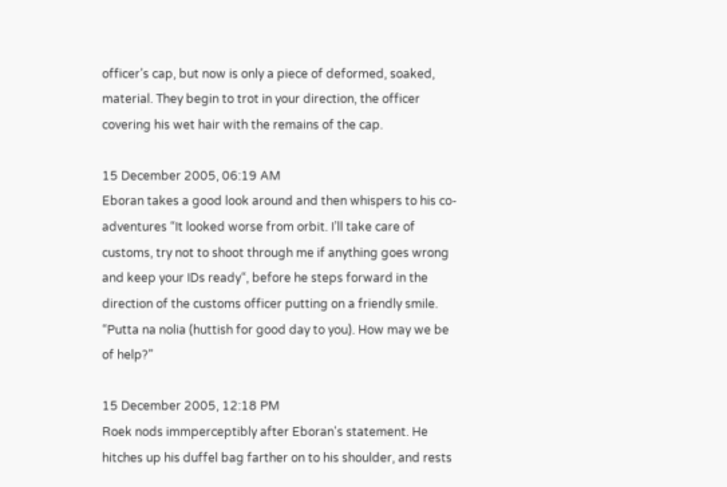officer’s cap, but now is only a piece of deformed, soaked, material. They begin to trot in your direction, the officer covering his wet hair with the remains of the cap.

15 December 2005, 06:19 AM
Eboran takes a good look around and then whispers to his co-adventures “It looked worse from orbit. I’ll take care of customs, try not to shoot through me if anything goes wrong and keep your IDs ready“, before he steps forward in the direction of the customs officer putting on a friendly smile. “Putta na nolia (huttish for good day to you). How may we be of help?”

15 December 2005, 12:18 PM
Roek nods immperceptibly after Eboran's statement. He hitches up his duffel bag farther on to his shoulder, and rests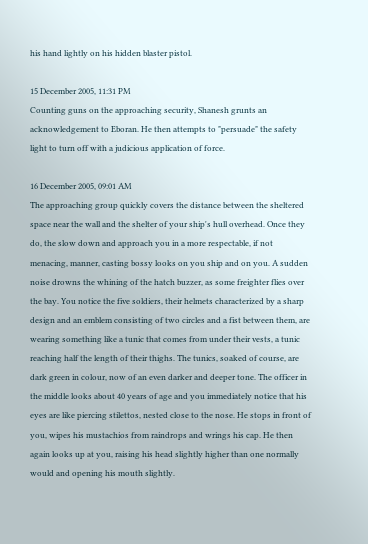his hand lightly on his hidden blaster pistol.

15 December 2005, 11:31 PM
Counting guns on the approaching security, Shanesh grunts an acknowledgement to Eboran. He then attempts to "persuade" the safety light to turn off with a judicious application of force.

16 December 2005, 09:01 AM
The approaching group quickly covers the distance between the sheltered space near the wall and the shelter of your ship's hull overhead. Once they do, the slow down and approach you in a more respectable, if not menacing, manner, casting bossy looks on you ship and on you. A sudden noise drowns the whining of the hatch buzzer, as some freighter flies over the bay. You notice the five soldiers, their helmets characterized by a sharp design and an emblem consisting of two circles and a fist between them, are wearing something like a tunic that comes from under their vests, a tunic reaching half the length of their thighs. The tunics, soaked of course, are dark green in colour, now of an even darker and deeper tone. The officer in the middle looks about 40 years of age and you immediately notice that his eyes are like piercing stilettos, nested close to the nose. He stops in front of you, wipes his mustachios from raindrops and wrings his cap. He then again looks up at you, raising his head slightly higher than one normally would and opening his mouth slightly.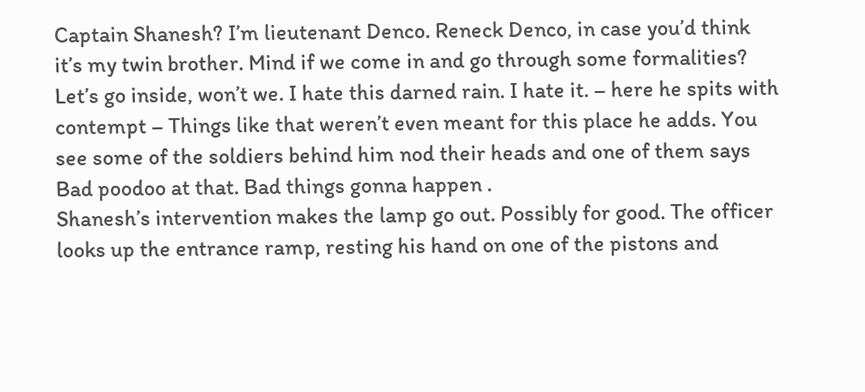Captain Shanesh? I’m lieutenant Denco. Reneck Denco, in case you’d think it’s my twin brother. Mind if we come in and go through some formalities? Let’s go inside, won’t we. I hate this darned rain. I hate it. – here he spits with contempt – Things like that weren’t even meant for this place he adds. You see some of the soldiers behind him nod their heads and one of them says Bad poodoo at that. Bad things gonna happen .
Shanesh’s intervention makes the lamp go out. Possibly for good. The officer looks up the entrance ramp, resting his hand on one of the pistons and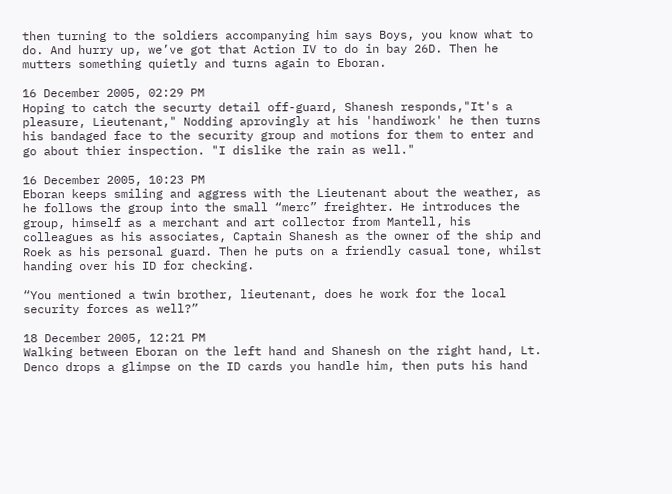then turning to the soldiers accompanying him says Boys, you know what to do. And hurry up, we’ve got that Action IV to do in bay 26D. Then he mutters something quietly and turns again to Eboran.

16 December 2005, 02:29 PM
Hoping to catch the securty detail off-guard, Shanesh responds,"It's a pleasure, Lieutenant," Nodding aprovingly at his 'handiwork' he then turns his bandaged face to the security group and motions for them to enter and go about thier inspection. "I dislike the rain as well."

16 December 2005, 10:23 PM
Eboran keeps smiling and aggress with the Lieutenant about the weather, as he follows the group into the small “merc” freighter. He introduces the group, himself as a merchant and art collector from Mantell, his colleagues as his associates, Captain Shanesh as the owner of the ship and Roek as his personal guard. Then he puts on a friendly casual tone, whilst handing over his ID for checking.

“You mentioned a twin brother, lieutenant, does he work for the local security forces as well?”

18 December 2005, 12:21 PM
Walking between Eboran on the left hand and Shanesh on the right hand, Lt. Denco drops a glimpse on the ID cards you handle him, then puts his hand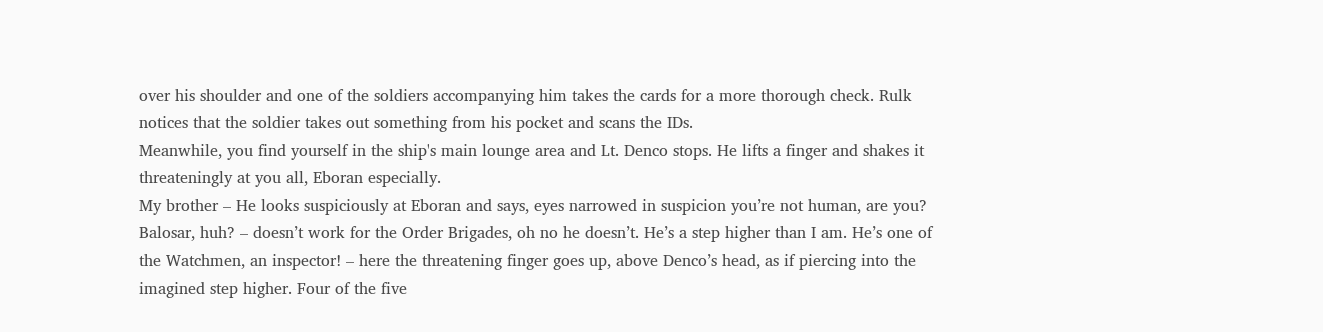over his shoulder and one of the soldiers accompanying him takes the cards for a more thorough check. Rulk notices that the soldier takes out something from his pocket and scans the IDs.
Meanwhile, you find yourself in the ship's main lounge area and Lt. Denco stops. He lifts a finger and shakes it threateningly at you all, Eboran especially.
My brother – He looks suspiciously at Eboran and says, eyes narrowed in suspicion you’re not human, are you? Balosar, huh? – doesn’t work for the Order Brigades, oh no he doesn’t. He’s a step higher than I am. He’s one of the Watchmen, an inspector! – here the threatening finger goes up, above Denco’s head, as if piercing into the imagined step higher. Four of the five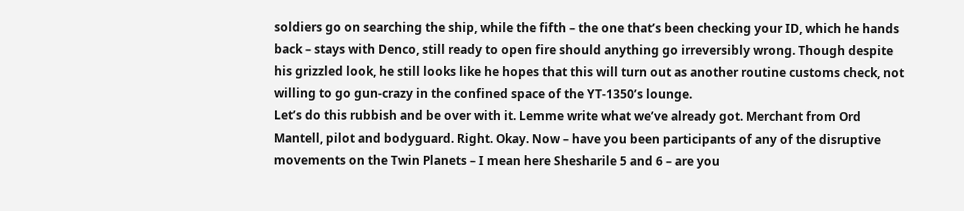soldiers go on searching the ship, while the fifth – the one that’s been checking your ID, which he hands back – stays with Denco, still ready to open fire should anything go irreversibly wrong. Though despite his grizzled look, he still looks like he hopes that this will turn out as another routine customs check, not willing to go gun-crazy in the confined space of the YT-1350’s lounge.
Let’s do this rubbish and be over with it. Lemme write what we’ve already got. Merchant from Ord Mantell, pilot and bodyguard. Right. Okay. Now – have you been participants of any of the disruptive movements on the Twin Planets – I mean here Shesharile 5 and 6 – are you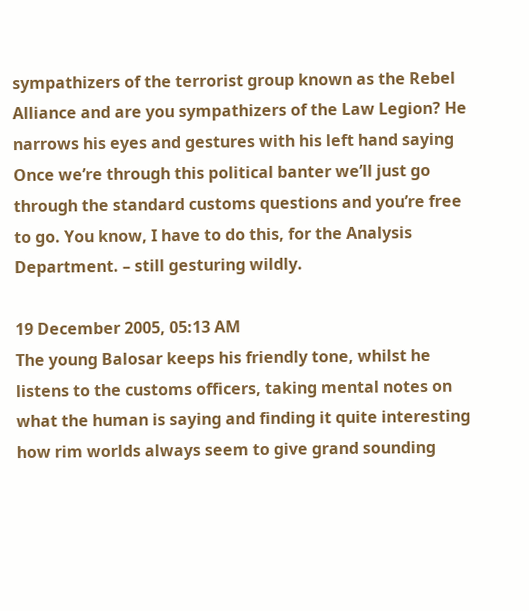sympathizers of the terrorist group known as the Rebel Alliance and are you sympathizers of the Law Legion? He narrows his eyes and gestures with his left hand saying Once we’re through this political banter we’ll just go through the standard customs questions and you’re free to go. You know, I have to do this, for the Analysis Department. – still gesturing wildly.

19 December 2005, 05:13 AM
The young Balosar keeps his friendly tone, whilst he listens to the customs officers, taking mental notes on what the human is saying and finding it quite interesting how rim worlds always seem to give grand sounding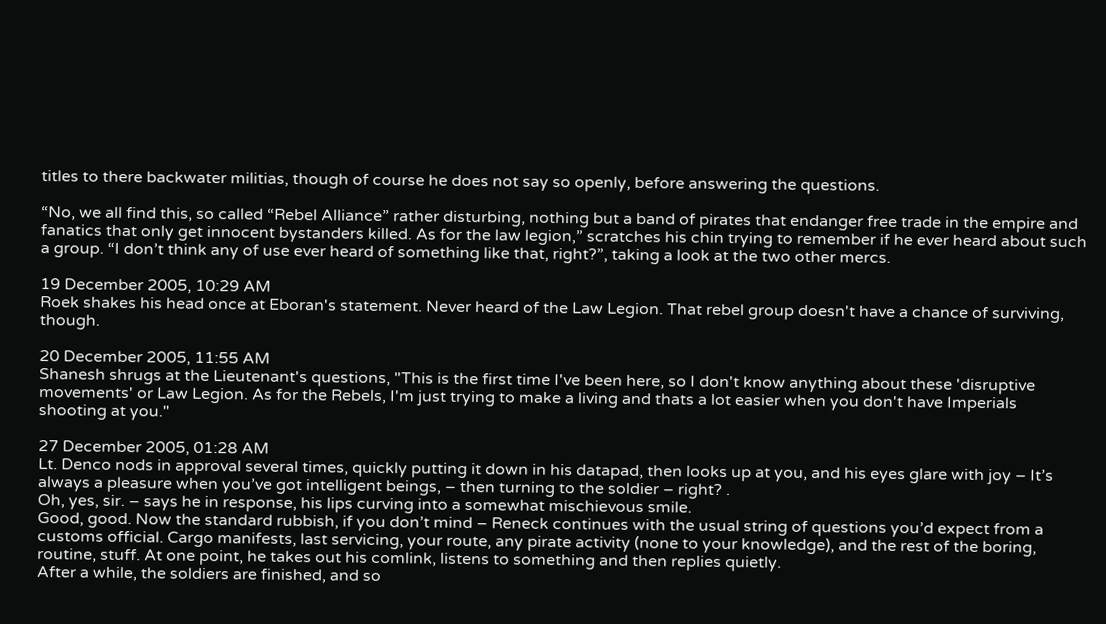titles to there backwater militias, though of course he does not say so openly, before answering the questions.

“No, we all find this, so called “Rebel Alliance” rather disturbing, nothing but a band of pirates that endanger free trade in the empire and fanatics that only get innocent bystanders killed. As for the law legion,” scratches his chin trying to remember if he ever heard about such a group. “I don’t think any of use ever heard of something like that, right?”, taking a look at the two other mercs.

19 December 2005, 10:29 AM
Roek shakes his head once at Eboran's statement. Never heard of the Law Legion. That rebel group doesn't have a chance of surviving, though.

20 December 2005, 11:55 AM
Shanesh shrugs at the Lieutenant's questions, "This is the first time I've been here, so I don't know anything about these 'disruptive movements' or Law Legion. As for the Rebels, I'm just trying to make a living and thats a lot easier when you don't have Imperials shooting at you."

27 December 2005, 01:28 AM
Lt. Denco nods in approval several times, quickly putting it down in his datapad, then looks up at you, and his eyes glare with joy – It’s always a pleasure when you’ve got intelligent beings, – then turning to the soldier – right? .
Oh, yes, sir. – says he in response, his lips curving into a somewhat mischievous smile.
Good, good. Now the standard rubbish, if you don’t mind – Reneck continues with the usual string of questions you’d expect from a customs official. Cargo manifests, last servicing, your route, any pirate activity (none to your knowledge), and the rest of the boring, routine, stuff. At one point, he takes out his comlink, listens to something and then replies quietly.
After a while, the soldiers are finished, and so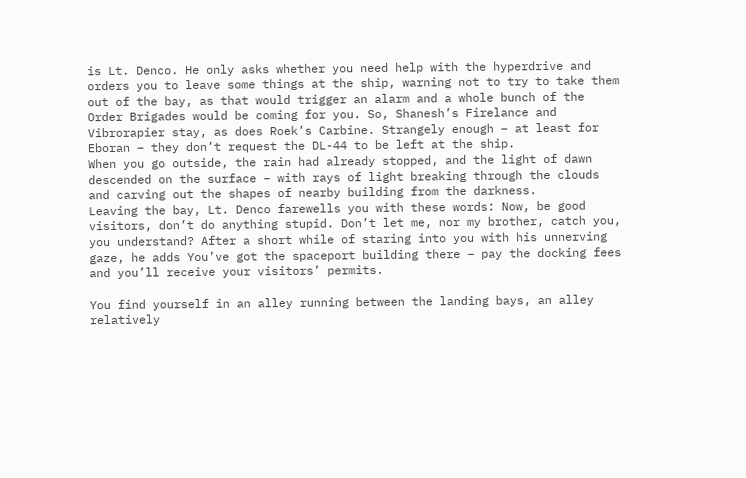is Lt. Denco. He only asks whether you need help with the hyperdrive and orders you to leave some things at the ship, warning not to try to take them out of the bay, as that would trigger an alarm and a whole bunch of the Order Brigades would be coming for you. So, Shanesh’s Firelance and Vibrorapier stay, as does Roek’s Carbine. Strangely enough – at least for Eboran – they don’t request the DL-44 to be left at the ship.
When you go outside, the rain had already stopped, and the light of dawn descended on the surface – with rays of light breaking through the clouds and carving out the shapes of nearby building from the darkness.
Leaving the bay, Lt. Denco farewells you with these words: Now, be good visitors, don’t do anything stupid. Don’t let me, nor my brother, catch you, you understand? After a short while of staring into you with his unnerving gaze, he adds You’ve got the spaceport building there – pay the docking fees and you’ll receive your visitors’ permits.

You find yourself in an alley running between the landing bays, an alley relatively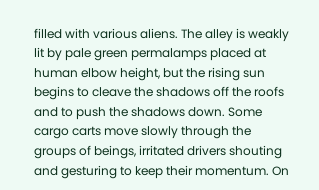filled with various aliens. The alley is weakly lit by pale green permalamps placed at human elbow height, but the rising sun begins to cleave the shadows off the roofs and to push the shadows down. Some cargo carts move slowly through the groups of beings, irritated drivers shouting and gesturing to keep their momentum. On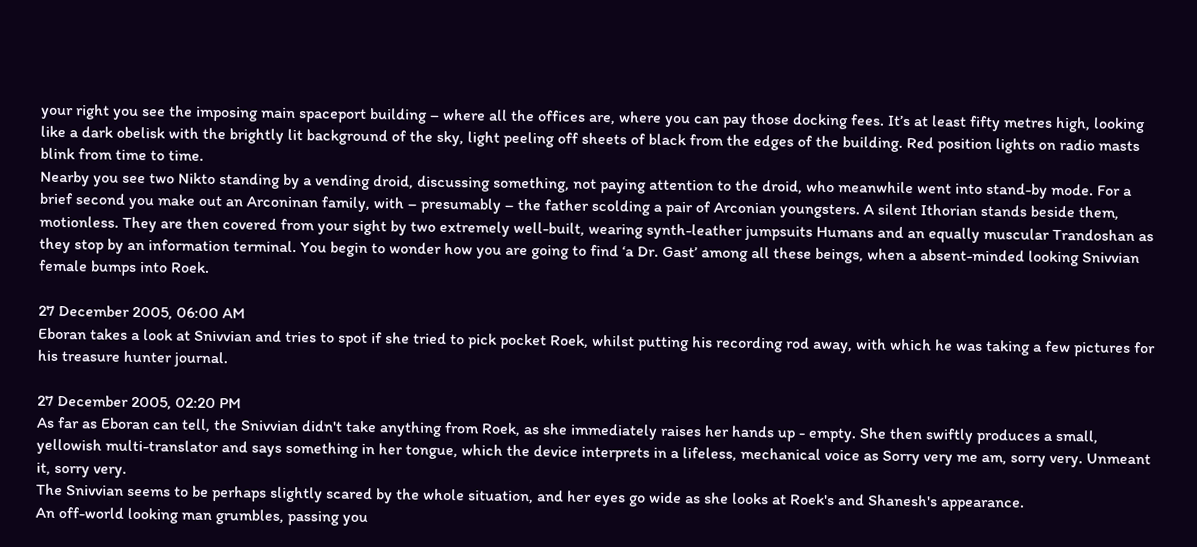your right you see the imposing main spaceport building – where all the offices are, where you can pay those docking fees. It’s at least fifty metres high, looking like a dark obelisk with the brightly lit background of the sky, light peeling off sheets of black from the edges of the building. Red position lights on radio masts blink from time to time.
Nearby you see two Nikto standing by a vending droid, discussing something, not paying attention to the droid, who meanwhile went into stand-by mode. For a brief second you make out an Arconinan family, with – presumably – the father scolding a pair of Arconian youngsters. A silent Ithorian stands beside them, motionless. They are then covered from your sight by two extremely well-built, wearing synth-leather jumpsuits Humans and an equally muscular Trandoshan as they stop by an information terminal. You begin to wonder how you are going to find ‘a Dr. Gast’ among all these beings, when a absent-minded looking Snivvian female bumps into Roek.

27 December 2005, 06:00 AM
Eboran takes a look at Snivvian and tries to spot if she tried to pick pocket Roek, whilst putting his recording rod away, with which he was taking a few pictures for his treasure hunter journal.

27 December 2005, 02:20 PM
As far as Eboran can tell, the Snivvian didn't take anything from Roek, as she immediately raises her hands up - empty. She then swiftly produces a small, yellowish multi-translator and says something in her tongue, which the device interprets in a lifeless, mechanical voice as Sorry very me am, sorry very. Unmeant it, sorry very.
The Snivvian seems to be perhaps slightly scared by the whole situation, and her eyes go wide as she looks at Roek's and Shanesh's appearance.
An off-world looking man grumbles, passing you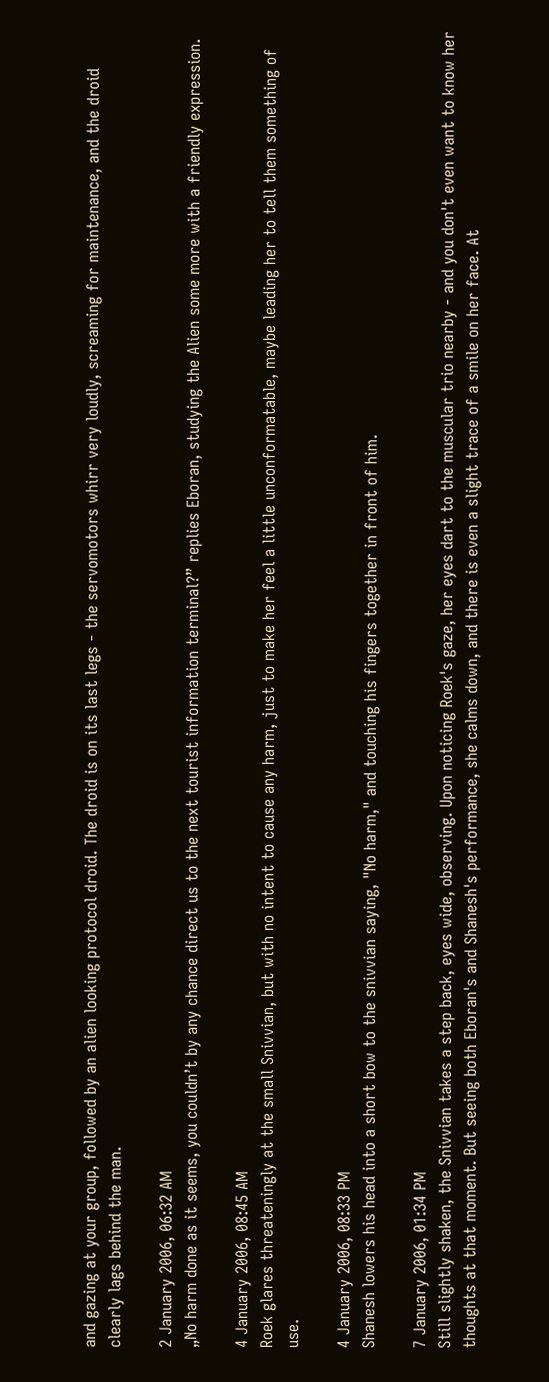and gazing at your group, followed by an alien looking protocol droid. The droid is on its last legs - the servomotors whirr very loudly, screaming for maintenance, and the droid clearly lags behind the man.

2 January 2006, 06:32 AM
„No harm done as it seems, you couldn’t by any chance direct us to the next tourist information terminal?” replies Eboran, studying the Alien some more with a friendly expression.

4 January 2006, 08:45 AM
Roek glares threateningly at the small Snivvian, but with no intent to cause any harm, just to make her feel a little unconformatable, maybe leading her to tell them something of use.

4 January 2006, 08:33 PM
Shanesh lowers his head into a short bow to the snivvian saying, "No harm," and touching his fingers together in front of him.

7 January 2006, 01:34 PM
Still slightly shaken, the Snivvian takes a step back, eyes wide, observing. Upon noticing Roek's gaze, her eyes dart to the muscular trio nearby - and you don't even want to know her thoughts at that moment. But seeing both Eboran's and Shanesh's performance, she calms down, and there is even a slight trace of a smile on her face. At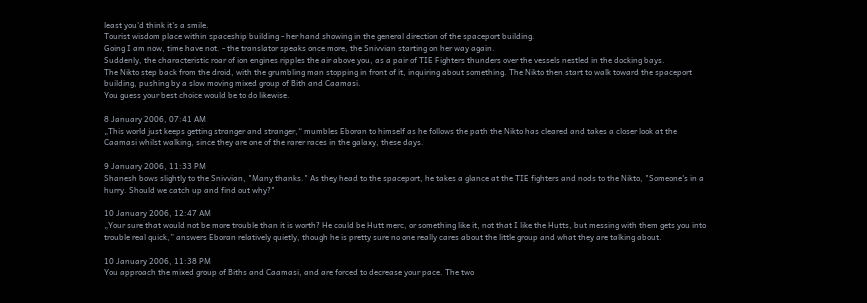least you'd think it's a smile.
Tourist wisdom place within spaceship building - her hand showing in the general direction of the spaceport building.
Going I am now, time have not. - the translator speaks once more, the Snivvian starting on her way again.
Suddenly, the characteristic roar of ion engines ripples the air above you, as a pair of TIE Fighters thunders over the vessels nestled in the docking bays.
The Nikto step back from the droid, with the grumbling man stopping in front of it, inquiring about something. The Nikto then start to walk toward the spaceport building, pushing by a slow moving mixed group of Bith and Caamasi.
You guess your best choice would be to do likewise.

8 January 2006, 07:41 AM
„This world just keeps getting stranger and stranger,“ mumbles Eboran to himself as he follows the path the Nikto has cleared and takes a closer look at the Caamasi whilst walking, since they are one of the rarer races in the galaxy, these days.

9 January 2006, 11:33 PM
Shanesh bows slightly to the Snivvian, "Many thanks." As they head to the spaceport, he takes a glance at the TIE fighters and nods to the Nikto, "Someone's in a hurry. Should we catch up and find out why?"

10 January 2006, 12:47 AM
„Your sure that would not be more trouble than it is worth? He could be Hutt merc, or something like it, not that I like the Hutts, but messing with them gets you into trouble real quick,” answers Eboran relatively quietly, though he is pretty sure no one really cares about the little group and what they are talking about.

10 January 2006, 11:38 PM
You approach the mixed group of Biths and Caamasi, and are forced to decrease your pace. The two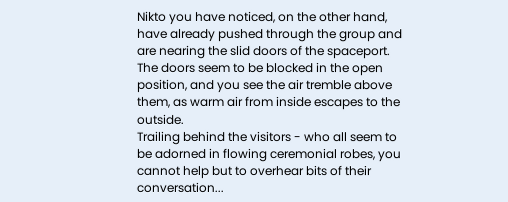Nikto you have noticed, on the other hand, have already pushed through the group and are nearing the slid doors of the spaceport. The doors seem to be blocked in the open position, and you see the air tremble above them, as warm air from inside escapes to the outside.
Trailing behind the visitors - who all seem to be adorned in flowing ceremonial robes, you cannot help but to overhear bits of their conversation...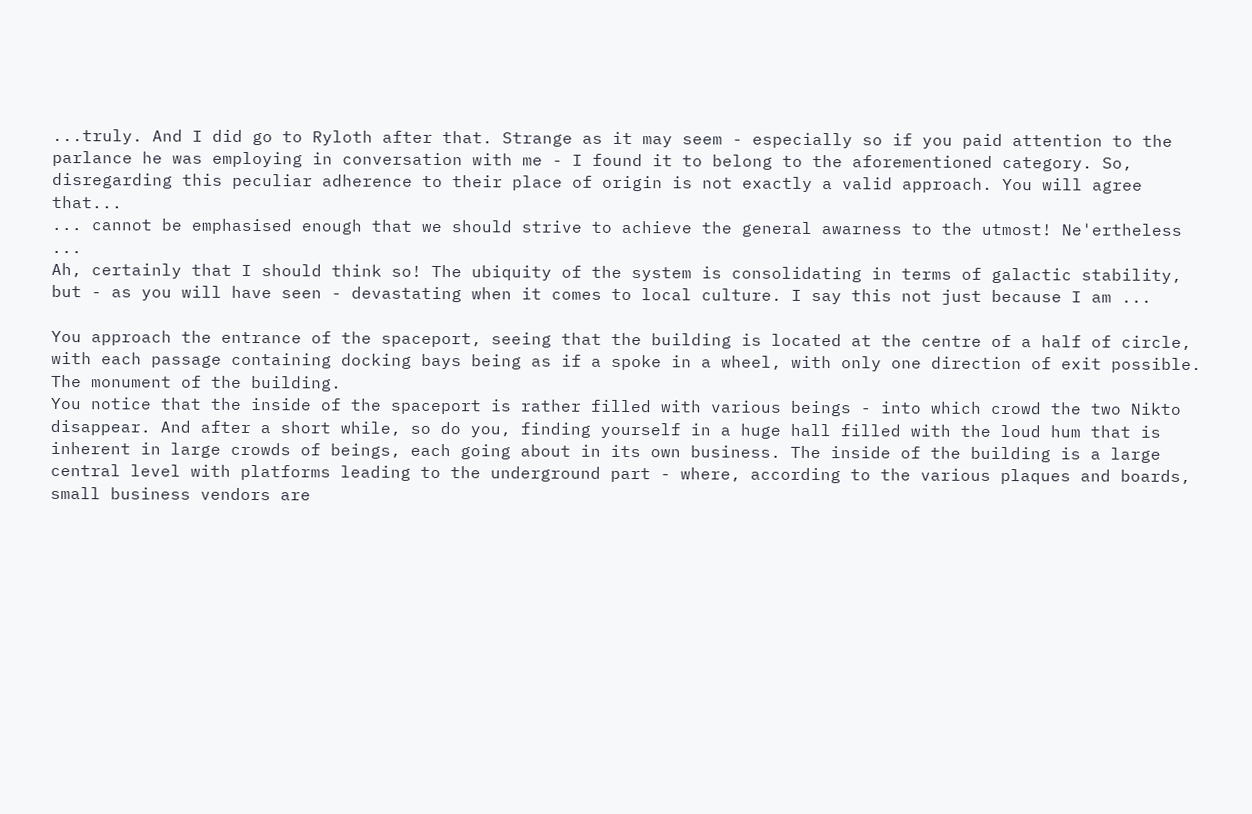...truly. And I did go to Ryloth after that. Strange as it may seem - especially so if you paid attention to the parlance he was employing in conversation with me - I found it to belong to the aforementioned category. So, disregarding this peculiar adherence to their place of origin is not exactly a valid approach. You will agree that...
... cannot be emphasised enough that we should strive to achieve the general awarness to the utmost! Ne'ertheless ...
Ah, certainly that I should think so! The ubiquity of the system is consolidating in terms of galactic stability, but - as you will have seen - devastating when it comes to local culture. I say this not just because I am ...

You approach the entrance of the spaceport, seeing that the building is located at the centre of a half of circle, with each passage containing docking bays being as if a spoke in a wheel, with only one direction of exit possible. The monument of the building.
You notice that the inside of the spaceport is rather filled with various beings - into which crowd the two Nikto disappear. And after a short while, so do you, finding yourself in a huge hall filled with the loud hum that is inherent in large crowds of beings, each going about in its own business. The inside of the building is a large central level with platforms leading to the underground part - where, according to the various plaques and boards, small business vendors are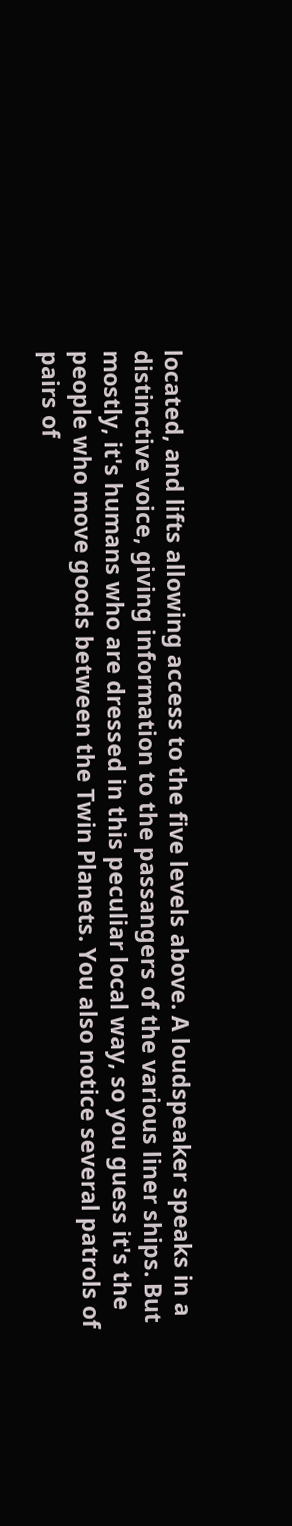located, and lifts allowing access to the five levels above. A loudspeaker speaks in a distinctive voice, giving information to the passangers of the various liner ships. But mostly, it's humans who are dressed in this peculiar local way, so you guess it's the people who move goods between the Twin Planets. You also notice several patrols of pairs of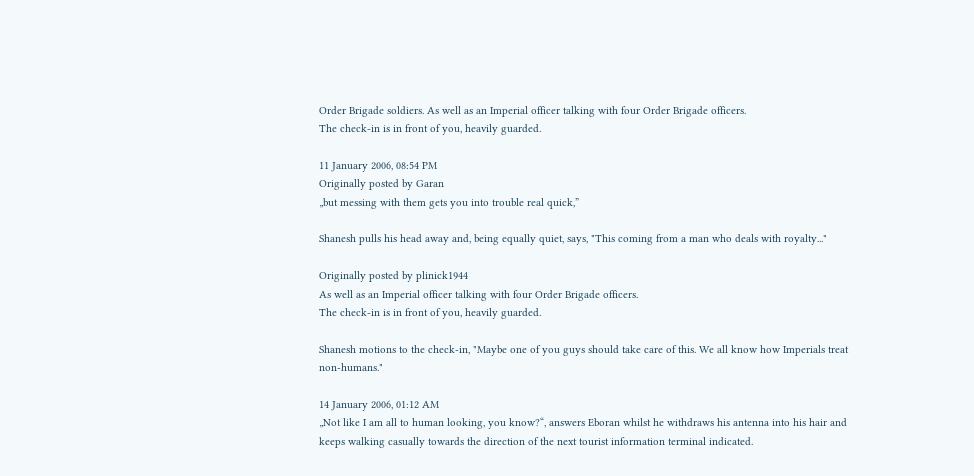Order Brigade soldiers. As well as an Imperial officer talking with four Order Brigade officers.
The check-in is in front of you, heavily guarded.

11 January 2006, 08:54 PM
Originally posted by Garan
„but messing with them gets you into trouble real quick,”

Shanesh pulls his head away and, being equally quiet, says, "This coming from a man who deals with royalty..."

Originally posted by plinick1944
As well as an Imperial officer talking with four Order Brigade officers.
The check-in is in front of you, heavily guarded.

Shanesh motions to the check-in, "Maybe one of you guys should take care of this. We all know how Imperials treat non-humans."

14 January 2006, 01:12 AM
„Not like I am all to human looking, you know?“, answers Eboran whilst he withdraws his antenna into his hair and keeps walking casually towards the direction of the next tourist information terminal indicated.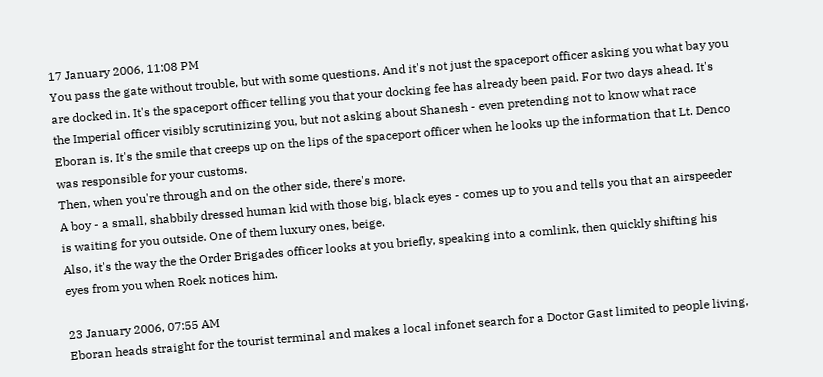17 January 2006, 11:08 PM
You pass the gate without trouble, but with some questions. And it's not just the spaceport officer asking you what bay you are docked in. It's the spaceport officer telling you that your docking fee has already been paid. For two days ahead. It's the Imperial officer visibly scrutinizing you, but not asking about Shanesh - even pretending not to know what race Eboran is. It's the smile that creeps up on the lips of the spaceport officer when he looks up the information that Lt. Denco was responsible for your customs.
Then, when you're through and on the other side, there's more.
A boy - a small, shabbily dressed human kid with those big, black eyes - comes up to you and tells you that an airspeeder is waiting for you outside. One of them luxury ones, beige.
Also, it's the way the the Order Brigades officer looks at you briefly, speaking into a comlink, then quickly shifting his eyes from you when Roek notices him.

23 January 2006, 07:55 AM
Eboran heads straight for the tourist terminal and makes a local infonet search for a Doctor Gast limited to people living,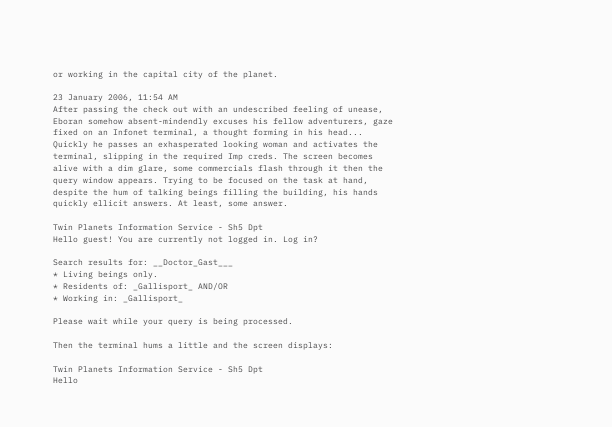or working in the capital city of the planet.

23 January 2006, 11:54 AM
After passing the check out with an undescribed feeling of unease, Eboran somehow absent-mindendly excuses his fellow adventurers, gaze fixed on an Infonet terminal, a thought forming in his head... Quickly he passes an exhasperated looking woman and activates the terminal, slipping in the required Imp creds. The screen becomes alive with a dim glare, some commercials flash through it then the query window appears. Trying to be focused on the task at hand, despite the hum of talking beings filling the building, his hands quickly ellicit answers. At least, some answer.

Twin Planets Information Service - Sh5 Dpt
Hello guest! You are currently not logged in. Log in?

Search results for: __Doctor_Gast___
* Living beings only.
* Residents of: _Gallisport_ AND/OR
* Working in: _Gallisport_

Please wait while your query is being processed.

Then the terminal hums a little and the screen displays:

Twin Planets Information Service - Sh5 Dpt
Hello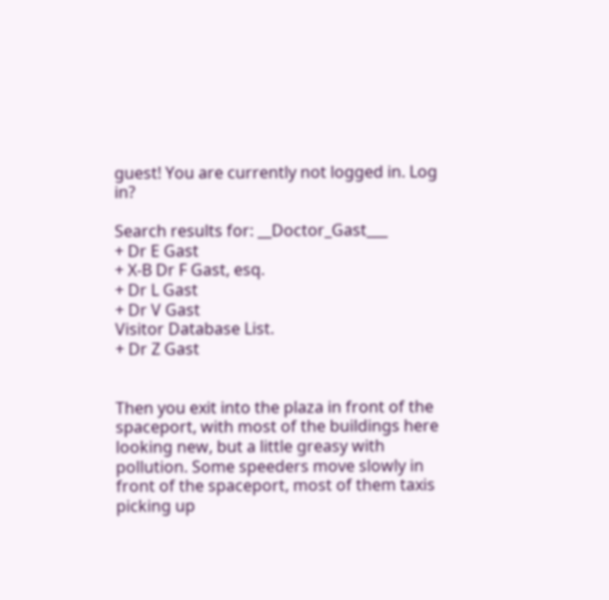guest! You are currently not logged in. Log in?

Search results for: __Doctor_Gast___
+ Dr E Gast
+ X-B Dr F Gast, esq.
+ Dr L Gast
+ Dr V Gast
Visitor Database List.
+ Dr Z Gast


Then you exit into the plaza in front of the spaceport, with most of the buildings here looking new, but a little greasy with pollution. Some speeders move slowly in front of the spaceport, most of them taxis picking up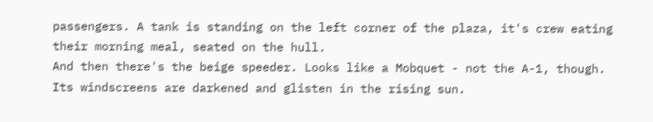passengers. A tank is standing on the left corner of the plaza, it's crew eating their morning meal, seated on the hull.
And then there's the beige speeder. Looks like a Mobquet - not the A-1, though. Its windscreens are darkened and glisten in the rising sun.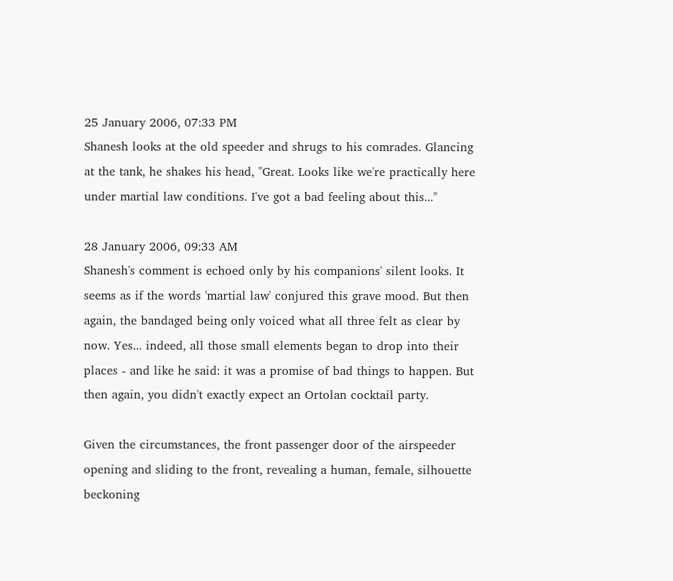25 January 2006, 07:33 PM
Shanesh looks at the old speeder and shrugs to his comrades. Glancing at the tank, he shakes his head, "Great. Looks like we're practically here under martial law conditions. I've got a bad feeling about this..."

28 January 2006, 09:33 AM
Shanesh's comment is echoed only by his companions' silent looks. It seems as if the words 'martial law' conjured this grave mood. But then again, the bandaged being only voiced what all three felt as clear by now. Yes... indeed, all those small elements began to drop into their places - and like he said: it was a promise of bad things to happen. But then again, you didn't exactly expect an Ortolan cocktail party.

Given the circumstances, the front passenger door of the airspeeder opening and sliding to the front, revealing a human, female, silhouette beckoning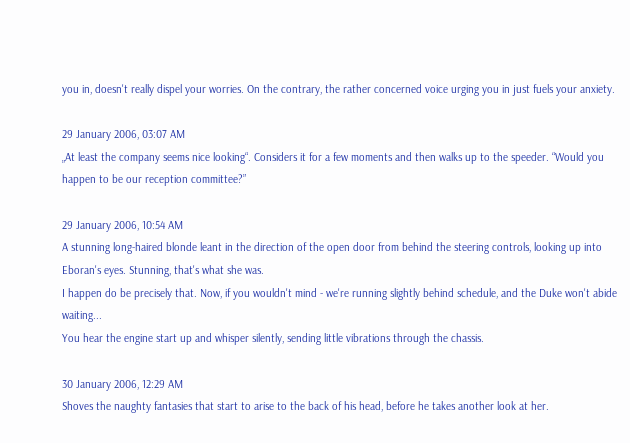you in, doesn't really dispel your worries. On the contrary, the rather concerned voice urging you in just fuels your anxiety.

29 January 2006, 03:07 AM
„At least the company seems nice looking“. Considers it for a few moments and then walks up to the speeder. “Would you happen to be our reception committee?”

29 January 2006, 10:54 AM
A stunning long-haired blonde leant in the direction of the open door from behind the steering controls, looking up into Eboran's eyes. Stunning, that's what she was.
I happen do be precisely that. Now, if you wouldn't mind - we're running slightly behind schedule, and the Duke won't abide waiting...
You hear the engine start up and whisper silently, sending little vibrations through the chassis.

30 January 2006, 12:29 AM
Shoves the naughty fantasies that start to arise to the back of his head, before he takes another look at her.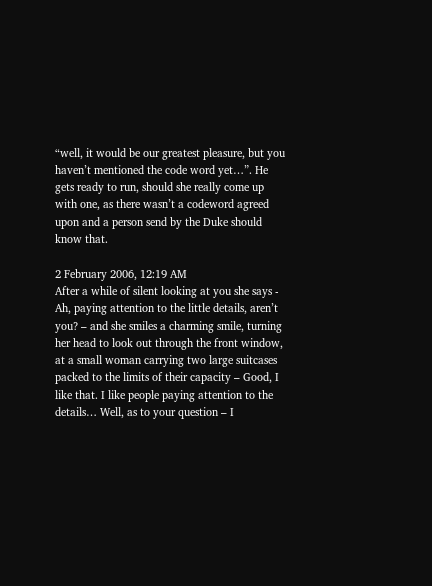“well, it would be our greatest pleasure, but you haven’t mentioned the code word yet…”. He gets ready to run, should she really come up with one, as there wasn’t a codeword agreed upon and a person send by the Duke should know that.

2 February 2006, 12:19 AM
After a while of silent looking at you she says - Ah, paying attention to the little details, aren’t you? – and she smiles a charming smile, turning her head to look out through the front window, at a small woman carrying two large suitcases packed to the limits of their capacity – Good, I like that. I like people paying attention to the details… Well, as to your question – I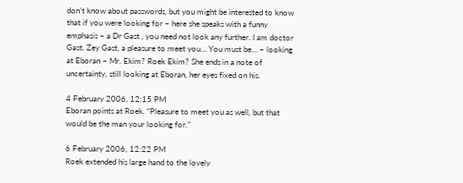don’t know about passwords, but you might be interested to know that if you were looking for – here she speaks with a funny emphasis – a Dr Gast , you need not look any further. I am doctor Gast. Zey Gast, a pleasure to meet you… You must be… – looking at Eboran – Mr. Ekim? Roek Ekim? She ends in a note of uncertainty, still looking at Eboran, her eyes fixed on his.

4 February 2006, 12:15 PM
Eboran points at Roek. “Pleasure to meet you as well, but that would be the man your looking for.”

6 February 2006, 12:22 PM
Roek extended his large hand to the lovely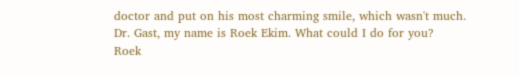doctor and put on his most charming smile, which wasn't much.
Dr. Gast, my name is Roek Ekim. What could I do for you?
Roek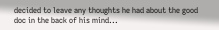decided to leave any thoughts he had about the good doc in the back of his mind...